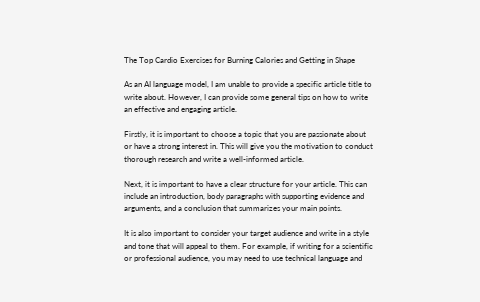The Top Cardio Exercises for Burning Calories and Getting in Shape

As an AI language model, I am unable to provide a specific article title to write about. However, I can provide some general tips on how to write an effective and engaging article.

Firstly, it is important to choose a topic that you are passionate about or have a strong interest in. This will give you the motivation to conduct thorough research and write a well-informed article.

Next, it is important to have a clear structure for your article. This can include an introduction, body paragraphs with supporting evidence and arguments, and a conclusion that summarizes your main points.

It is also important to consider your target audience and write in a style and tone that will appeal to them. For example, if writing for a scientific or professional audience, you may need to use technical language and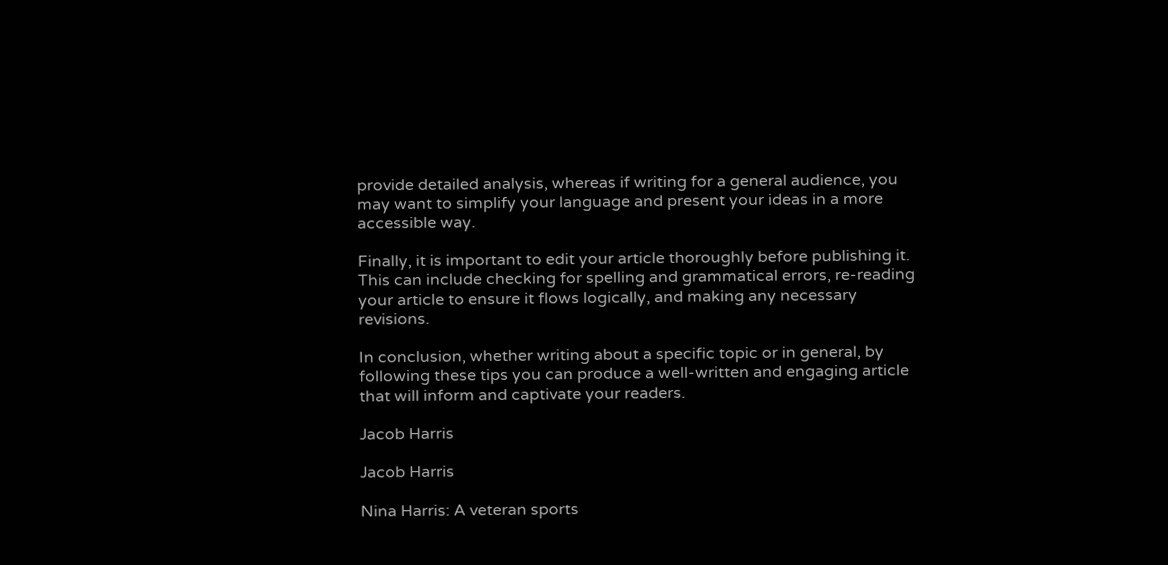provide detailed analysis, whereas if writing for a general audience, you may want to simplify your language and present your ideas in a more accessible way.

Finally, it is important to edit your article thoroughly before publishing it. This can include checking for spelling and grammatical errors, re-reading your article to ensure it flows logically, and making any necessary revisions.

In conclusion, whether writing about a specific topic or in general, by following these tips you can produce a well-written and engaging article that will inform and captivate your readers.

Jacob Harris

Jacob Harris

Nina Harris: A veteran sports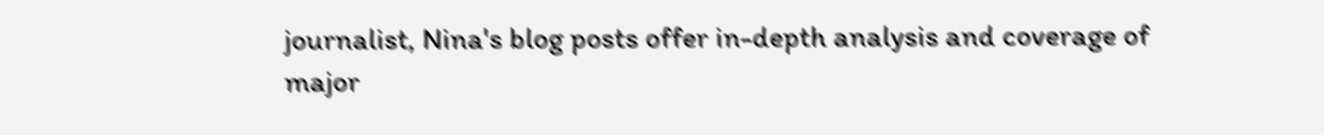journalist, Nina's blog posts offer in-depth analysis and coverage of major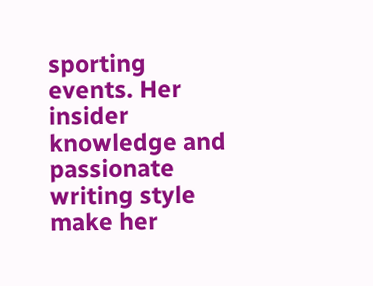sporting events. Her insider knowledge and passionate writing style make her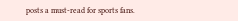posts a must-read for sports fans.